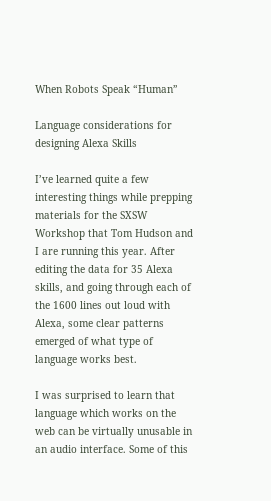When Robots Speak “Human”

Language considerations for designing Alexa Skills

I’ve learned quite a few interesting things while prepping materials for the SXSW Workshop that Tom Hudson and I are running this year. After editing the data for 35 Alexa skills, and going through each of the 1600 lines out loud with Alexa, some clear patterns emerged of what type of language works best.

I was surprised to learn that language which works on the web can be virtually unusable in an audio interface. Some of this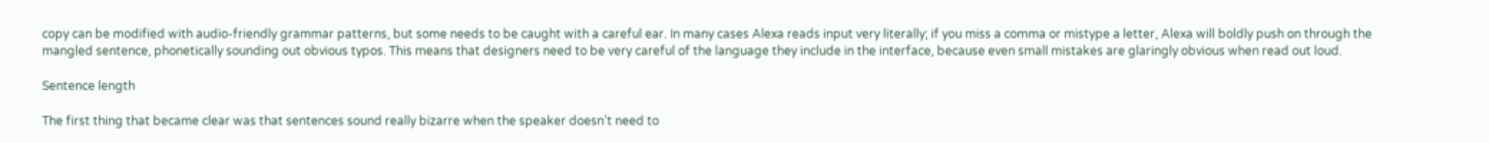copy can be modified with audio-friendly grammar patterns, but some needs to be caught with a careful ear. In many cases Alexa reads input very literally; if you miss a comma or mistype a letter, Alexa will boldly push on through the mangled sentence, phonetically sounding out obvious typos. This means that designers need to be very careful of the language they include in the interface, because even small mistakes are glaringly obvious when read out loud.

Sentence length

The first thing that became clear was that sentences sound really bizarre when the speaker doesn’t need to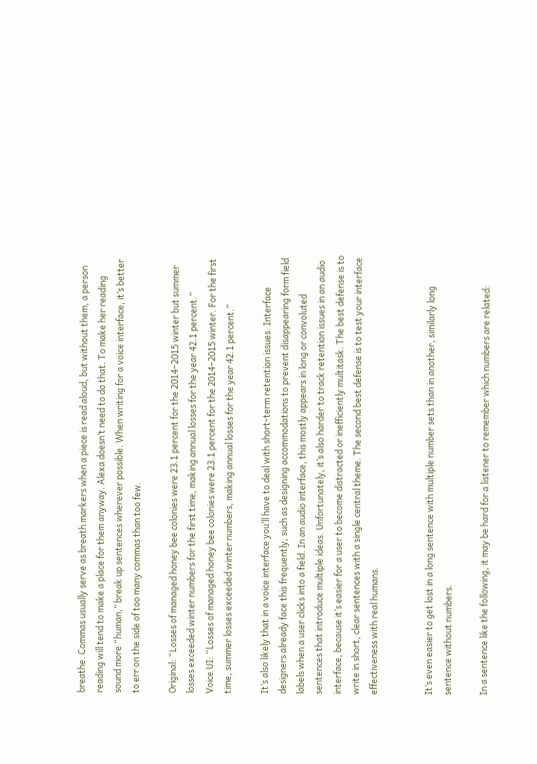breathe. Commas usually serve as breath markers when a piece is read aloud, but without them, a person reading will tend to make a place for them anyway. Alexa doesn’t need to do that. To make her reading sound more “human,” break up sentences wherever possible. When writing for a voice interface, it’s better to err on the side of too many commas than too few.

Original: “Losses of managed honey bee colonies were 23.1 percent for the 2014–2015 winter but summer losses exceeded winter numbers for the first time, making annual losses for the year 42.1 percent.”
Voice UI: “Losses of managed honey bee colonies were 23.1 percent for the 2014–2015 winter. For the first time, summer losses exceeded winter numbers, making annual losses for the year 42.1 percent.”

It’s also likely that in a voice interface you’ll have to deal with short-term retention issues. Interface designers already face this frequently, such as designing accommodations to prevent disappearing form field labels when a user clicks into a field. In an audio interface, this mostly appears in long or convoluted sentences that introduce multiple ideas. Unfortunately, it’s also harder to track retention issues in an audio interface, because it’s easier for a user to become distracted or inefficiently multitask. The best defense is to write in short, clear sentences with a single central theme. The second best defense is to test your interface effectiveness with real humans.


It’s even easier to get lost in a long sentence with multiple number sets than in another, similarly long sentence without numbers.

In a sentence like the following, it may be hard for a listener to remember which numbers are related: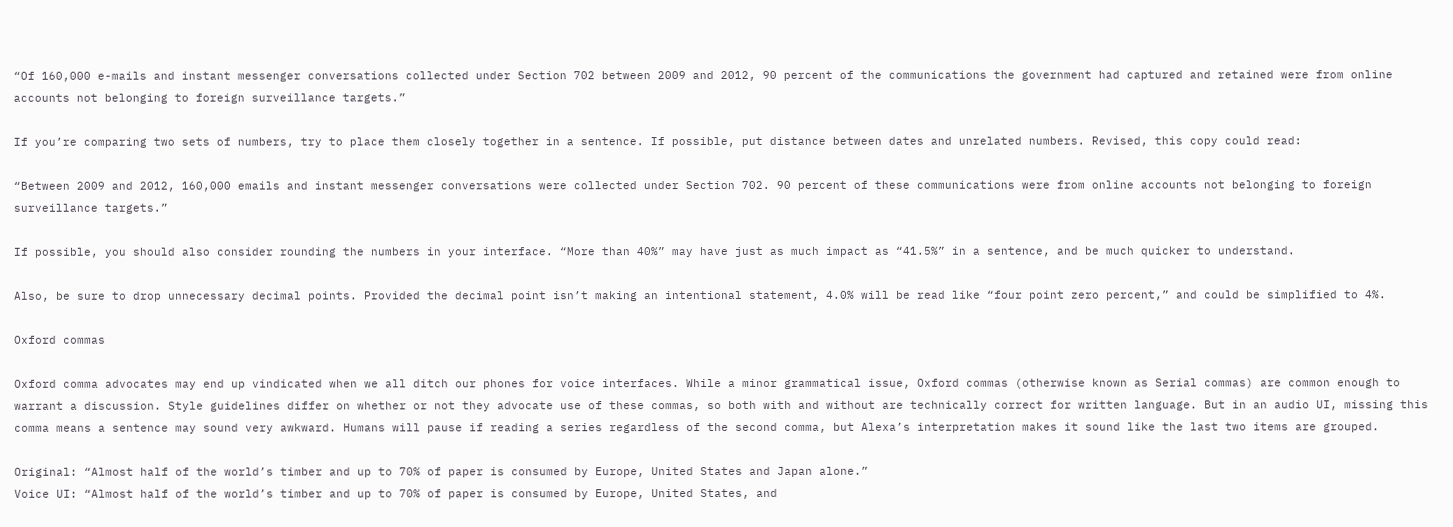“Of 160,000 e-mails and instant messenger conversations collected under Section 702 between 2009 and 2012, 90 percent of the communications the government had captured and retained were from online accounts not belonging to foreign surveillance targets.”

If you’re comparing two sets of numbers, try to place them closely together in a sentence. If possible, put distance between dates and unrelated numbers. Revised, this copy could read:

“Between 2009 and 2012, 160,000 emails and instant messenger conversations were collected under Section 702. 90 percent of these communications were from online accounts not belonging to foreign surveillance targets.”

If possible, you should also consider rounding the numbers in your interface. “More than 40%” may have just as much impact as “41.5%” in a sentence, and be much quicker to understand.

Also, be sure to drop unnecessary decimal points. Provided the decimal point isn’t making an intentional statement, 4.0% will be read like “four point zero percent,” and could be simplified to 4%.

Oxford commas

Oxford comma advocates may end up vindicated when we all ditch our phones for voice interfaces. While a minor grammatical issue, Oxford commas (otherwise known as Serial commas) are common enough to warrant a discussion. Style guidelines differ on whether or not they advocate use of these commas, so both with and without are technically correct for written language. But in an audio UI, missing this comma means a sentence may sound very awkward. Humans will pause if reading a series regardless of the second comma, but Alexa’s interpretation makes it sound like the last two items are grouped.

Original: “Almost half of the world’s timber and up to 70% of paper is consumed by Europe, United States and Japan alone.”
Voice UI: “Almost half of the world’s timber and up to 70% of paper is consumed by Europe, United States, and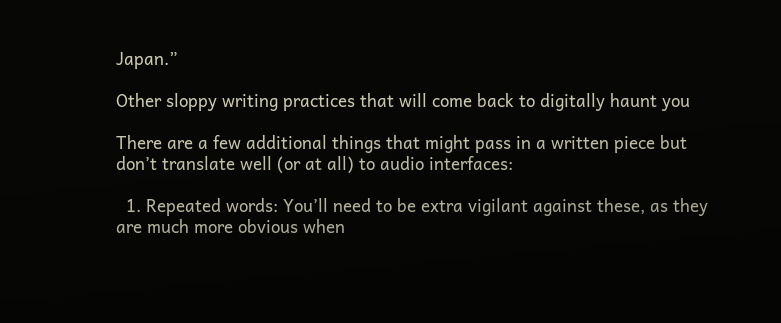Japan.”

Other sloppy writing practices that will come back to digitally haunt you

There are a few additional things that might pass in a written piece but don’t translate well (or at all) to audio interfaces:

  1. Repeated words: You’ll need to be extra vigilant against these, as they are much more obvious when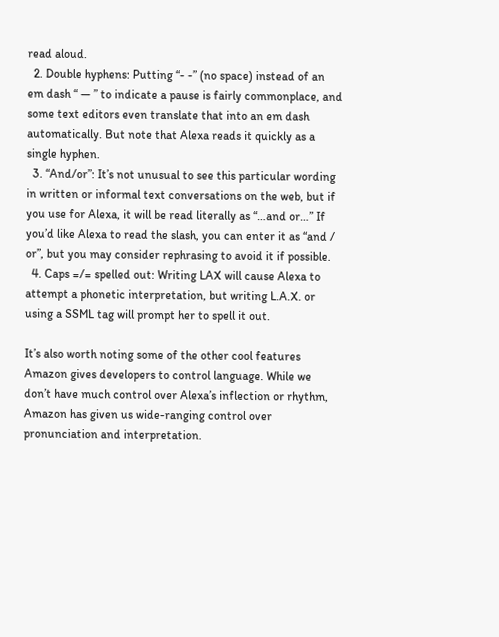read aloud.
  2. Double hyphens: Putting “- -” (no space) instead of an em dash “ — ” to indicate a pause is fairly commonplace, and some text editors even translate that into an em dash automatically. But note that Alexa reads it quickly as a single hyphen.
  3. “And/or”: It’s not unusual to see this particular wording in written or informal text conversations on the web, but if you use for Alexa, it will be read literally as “…and or…” If you’d like Alexa to read the slash, you can enter it as “and / or”, but you may consider rephrasing to avoid it if possible.
  4. Caps =/= spelled out: Writing LAX will cause Alexa to attempt a phonetic interpretation, but writing L.A.X. or using a SSML tag will prompt her to spell it out.

It’s also worth noting some of the other cool features Amazon gives developers to control language. While we don’t have much control over Alexa’s inflection or rhythm, Amazon has given us wide-ranging control over pronunciation and interpretation.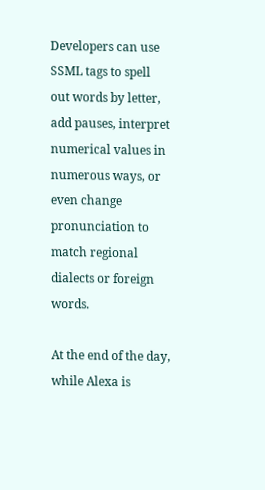Developers can use SSML tags to spell out words by letter, add pauses, interpret numerical values in numerous ways, or even change pronunciation to match regional dialects or foreign words.

At the end of the day, while Alexa is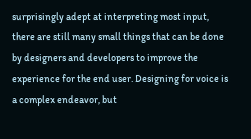surprisingly adept at interpreting most input, there are still many small things that can be done by designers and developers to improve the experience for the end user. Designing for voice is a complex endeavor, but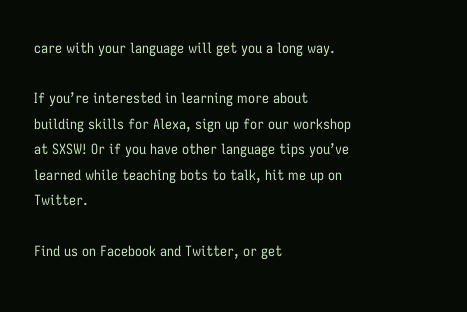care with your language will get you a long way.

If you’re interested in learning more about building skills for Alexa, sign up for our workshop at SXSW! Or if you have other language tips you’ve learned while teaching bots to talk, hit me up on Twitter.

Find us on Facebook and Twitter, or get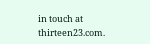in touch at thirteen23.com.